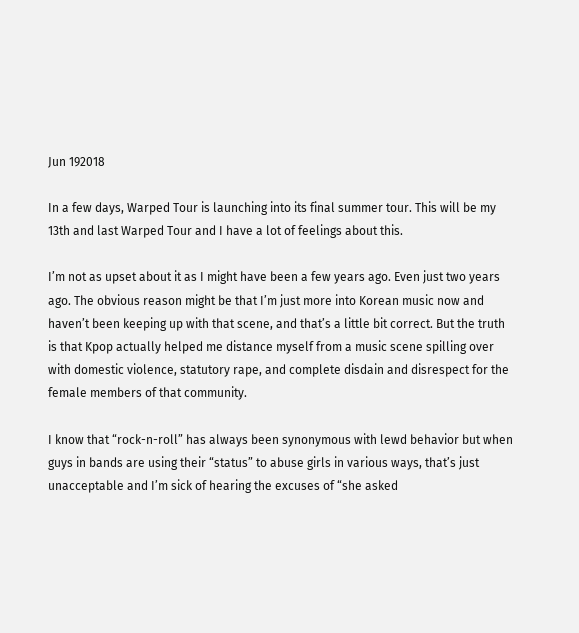Jun 192018

In a few days, Warped Tour is launching into its final summer tour. This will be my 13th and last Warped Tour and I have a lot of feelings about this.

I’m not as upset about it as I might have been a few years ago. Even just two years ago. The obvious reason might be that I’m just more into Korean music now and haven’t been keeping up with that scene, and that’s a little bit correct. But the truth is that Kpop actually helped me distance myself from a music scene spilling over with domestic violence, statutory rape, and complete disdain and disrespect for the female members of that community.

I know that “rock-n-roll” has always been synonymous with lewd behavior but when guys in bands are using their “status” to abuse girls in various ways, that’s just unacceptable and I’m sick of hearing the excuses of “she asked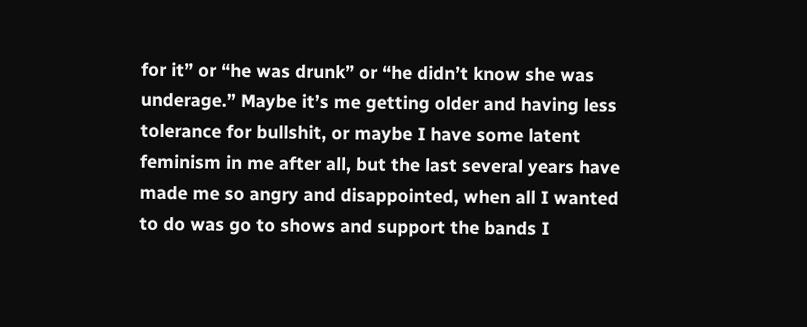for it” or “he was drunk” or “he didn’t know she was underage.” Maybe it’s me getting older and having less tolerance for bullshit, or maybe I have some latent feminism in me after all, but the last several years have made me so angry and disappointed, when all I wanted to do was go to shows and support the bands I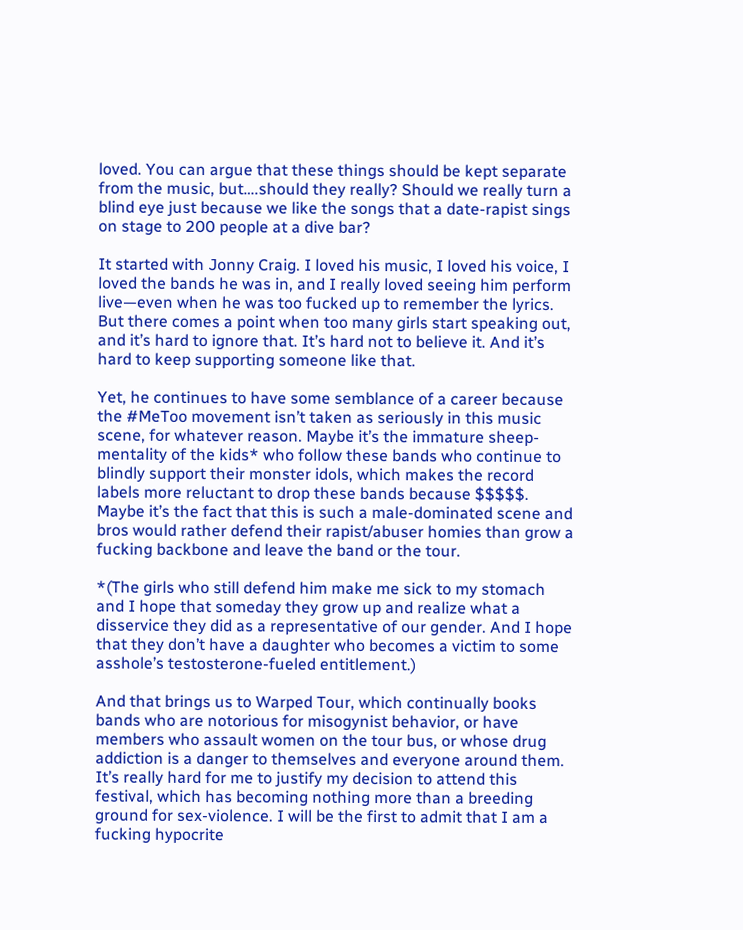loved. You can argue that these things should be kept separate from the music, but….should they really? Should we really turn a blind eye just because we like the songs that a date-rapist sings on stage to 200 people at a dive bar?

It started with Jonny Craig. I loved his music, I loved his voice, I loved the bands he was in, and I really loved seeing him perform live—even when he was too fucked up to remember the lyrics. But there comes a point when too many girls start speaking out, and it’s hard to ignore that. It’s hard not to believe it. And it’s hard to keep supporting someone like that.

Yet, he continues to have some semblance of a career because the #MeToo movement isn’t taken as seriously in this music scene, for whatever reason. Maybe it’s the immature sheep-mentality of the kids* who follow these bands who continue to blindly support their monster idols, which makes the record labels more reluctant to drop these bands because $$$$$. Maybe it’s the fact that this is such a male-dominated scene and bros would rather defend their rapist/abuser homies than grow a fucking backbone and leave the band or the tour.

*(The girls who still defend him make me sick to my stomach and I hope that someday they grow up and realize what a disservice they did as a representative of our gender. And I hope that they don’t have a daughter who becomes a victim to some asshole’s testosterone-fueled entitlement.)

And that brings us to Warped Tour, which continually books bands who are notorious for misogynist behavior, or have members who assault women on the tour bus, or whose drug addiction is a danger to themselves and everyone around them. It’s really hard for me to justify my decision to attend this festival, which has becoming nothing more than a breeding ground for sex-violence. I will be the first to admit that I am a fucking hypocrite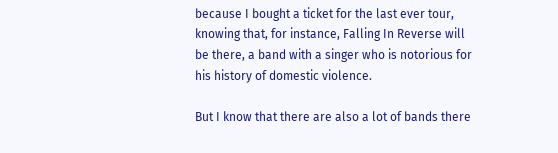because I bought a ticket for the last ever tour, knowing that, for instance, Falling In Reverse will be there, a band with a singer who is notorious for his history of domestic violence.

But I know that there are also a lot of bands there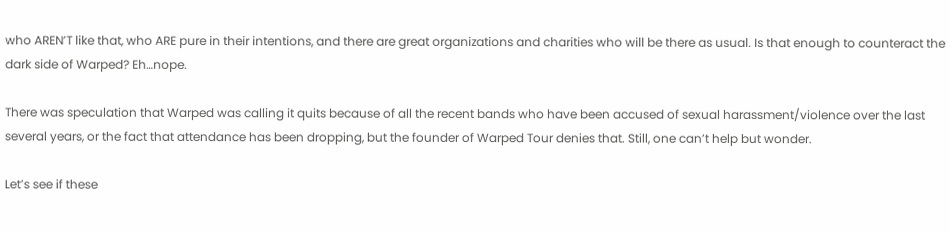who AREN’T like that, who ARE pure in their intentions, and there are great organizations and charities who will be there as usual. Is that enough to counteract the dark side of Warped? Eh…nope.

There was speculation that Warped was calling it quits because of all the recent bands who have been accused of sexual harassment/violence over the last several years, or the fact that attendance has been dropping, but the founder of Warped Tour denies that. Still, one can’t help but wonder.

Let’s see if these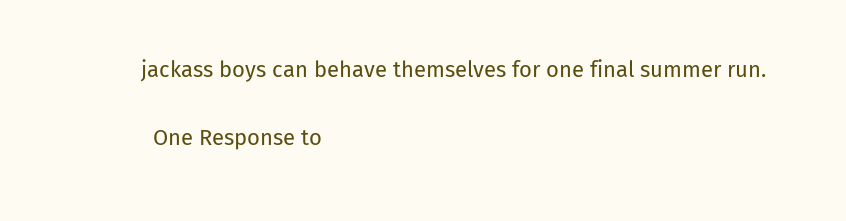jackass boys can behave themselves for one final summer run.

  One Response to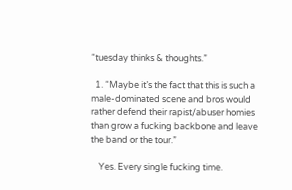“tuesday thinks & thoughts.”

  1. “Maybe it’s the fact that this is such a male-dominated scene and bros would rather defend their rapist/abuser homies than grow a fucking backbone and leave the band or the tour.”

    Yes. Every single fucking time.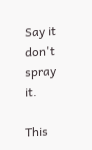Say it don't spray it.

This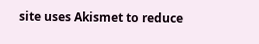site uses Akismet to reduce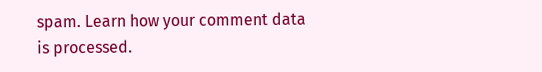spam. Learn how your comment data is processed.